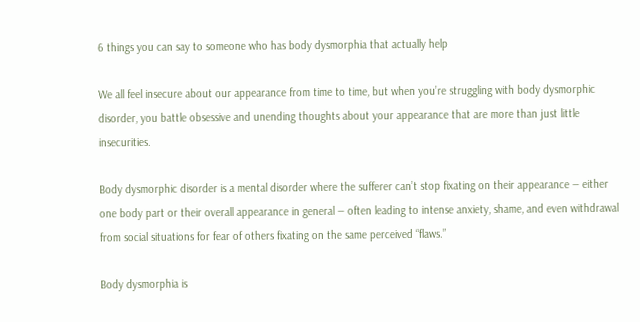6 things you can say to someone who has body dysmorphia that actually help

We all feel insecure about our appearance from time to time, but when you’re struggling with body dysmorphic disorder, you battle obsessive and unending thoughts about your appearance that are more than just little insecurities.

Body dysmorphic disorder is a mental disorder where the sufferer can’t stop fixating on their appearance ― either one body part or their overall appearance in general ― often leading to intense anxiety, shame, and even withdrawal from social situations for fear of others fixating on the same perceived “flaws.”

Body dysmorphia is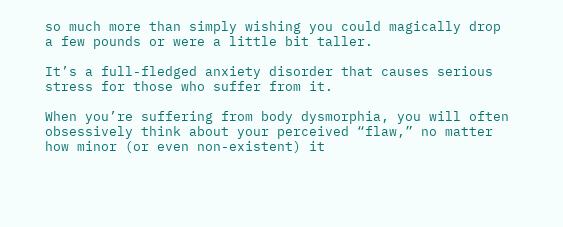so much more than simply wishing you could magically drop a few pounds or were a little bit taller.

It’s a full-fledged anxiety disorder that causes serious stress for those who suffer from it.

When you’re suffering from body dysmorphia, you will often obsessively think about your perceived “flaw,” no matter how minor (or even non-existent) it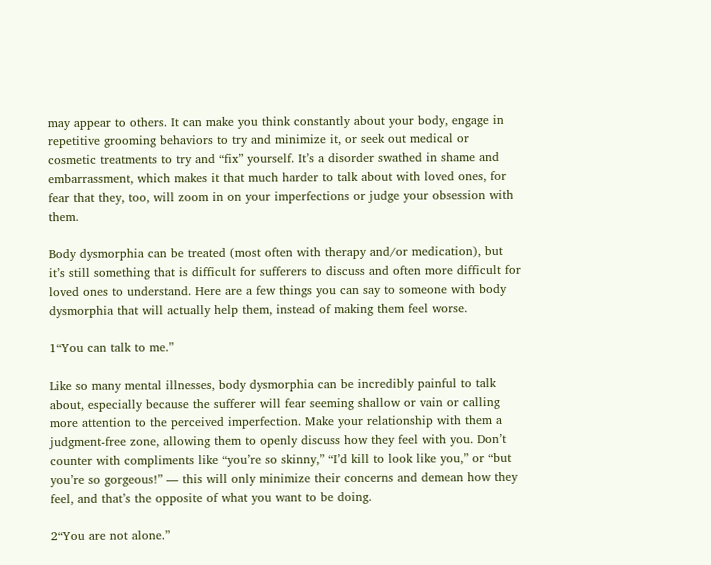may appear to others. It can make you think constantly about your body, engage in repetitive grooming behaviors to try and minimize it, or seek out medical or cosmetic treatments to try and “fix” yourself. It’s a disorder swathed in shame and embarrassment, which makes it that much harder to talk about with loved ones, for fear that they, too, will zoom in on your imperfections or judge your obsession with them.

Body dysmorphia can be treated (most often with therapy and/or medication), but it’s still something that is difficult for sufferers to discuss and often more difficult for loved ones to understand. Here are a few things you can say to someone with body dysmorphia that will actually help them, instead of making them feel worse.

1“You can talk to me.”

Like so many mental illnesses, body dysmorphia can be incredibly painful to talk about, especially because the sufferer will fear seeming shallow or vain or calling more attention to the perceived imperfection. Make your relationship with them a judgment-free zone, allowing them to openly discuss how they feel with you. Don’t counter with compliments like “you’re so skinny,” “I’d kill to look like you,” or “but you’re so gorgeous!” ― this will only minimize their concerns and demean how they feel, and that’s the opposite of what you want to be doing.

2“You are not alone.”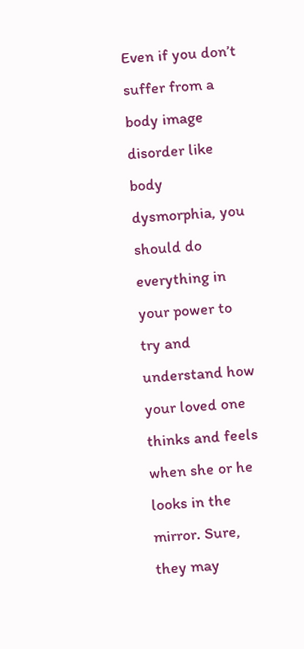Even if you don’t suffer from a body image disorder like body dysmorphia, you should do everything in your power to try and understand how your loved one thinks and feels when she or he looks in the mirror. Sure, they may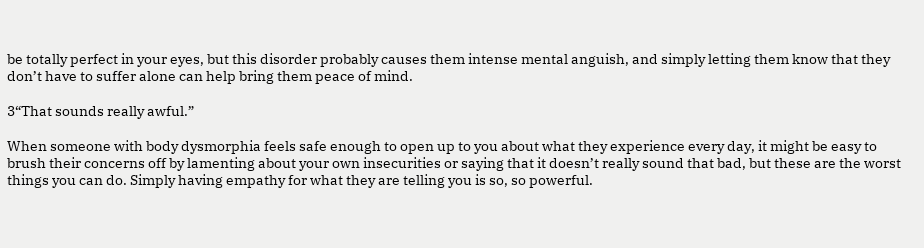be totally perfect in your eyes, but this disorder probably causes them intense mental anguish, and simply letting them know that they don’t have to suffer alone can help bring them peace of mind.

3“That sounds really awful.”

When someone with body dysmorphia feels safe enough to open up to you about what they experience every day, it might be easy to brush their concerns off by lamenting about your own insecurities or saying that it doesn’t really sound that bad, but these are the worst things you can do. Simply having empathy for what they are telling you is so, so powerful.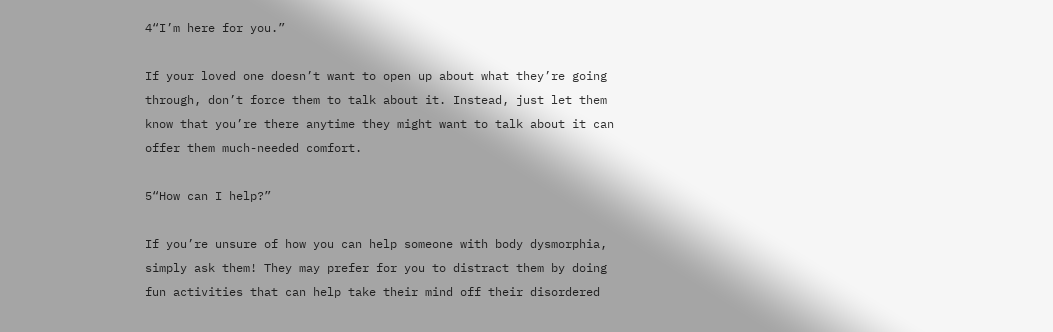4“I’m here for you.”

If your loved one doesn’t want to open up about what they’re going through, don’t force them to talk about it. Instead, just let them know that you’re there anytime they might want to talk about it can offer them much-needed comfort.

5“How can I help?”

If you’re unsure of how you can help someone with body dysmorphia, simply ask them! They may prefer for you to distract them by doing fun activities that can help take their mind off their disordered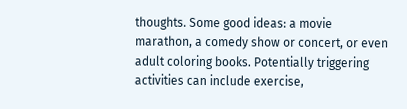thoughts. Some good ideas: a movie marathon, a comedy show or concert, or even adult coloring books. Potentially triggering activities can include exercise,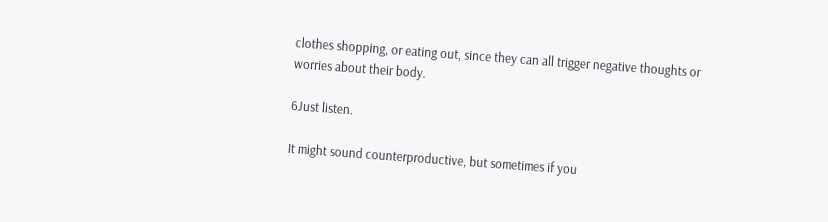clothes shopping, or eating out, since they can all trigger negative thoughts or worries about their body.

6Just listen.

It might sound counterproductive, but sometimes if you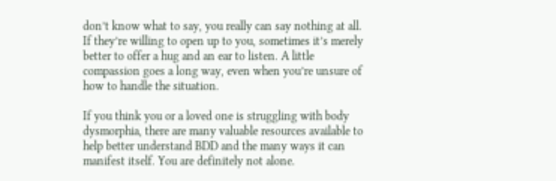don’t know what to say, you really can say nothing at all. If they’re willing to open up to you, sometimes it’s merely better to offer a hug and an ear to listen. A little compassion goes a long way, even when you’re unsure of how to handle the situation.

If you think you or a loved one is struggling with body dysmorphia, there are many valuable resources available to help better understand BDD and the many ways it can manifest itself. You are definitely not alone.